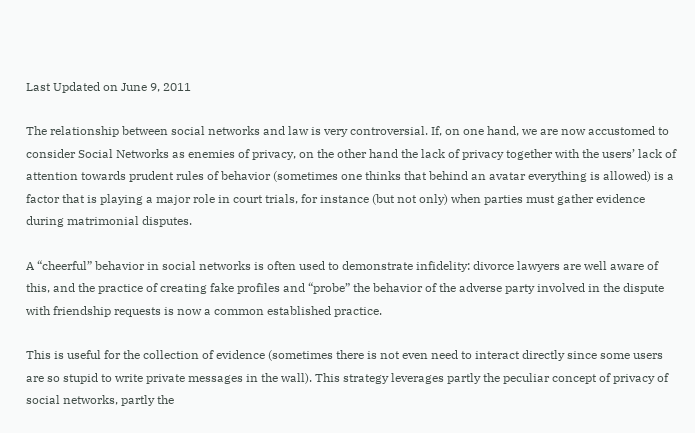Last Updated on June 9, 2011

The relationship between social networks and law is very controversial. If, on one hand, we are now accustomed to consider Social Networks as enemies of privacy, on the other hand the lack of privacy together with the users’ lack of attention towards prudent rules of behavior (sometimes one thinks that behind an avatar everything is allowed) is a factor that is playing a major role in court trials, for instance (but not only) when parties must gather evidence during matrimonial disputes.

A “cheerful” behavior in social networks is often used to demonstrate infidelity: divorce lawyers are well aware of this, and the practice of creating fake profiles and “probe” the behavior of the adverse party involved in the dispute with friendship requests is now a common established practice.

This is useful for the collection of evidence (sometimes there is not even need to interact directly since some users are so stupid to write private messages in the wall). This strategy leverages partly the peculiar concept of privacy of social networks, partly the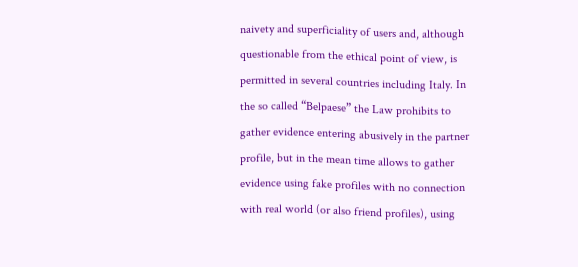naivety and superficiality of users and, although questionable from the ethical point of view, is permitted in several countries including Italy. In the so called “Belpaese” the Law prohibits to gather evidence entering abusively in the partner profile, but in the mean time allows to gather evidence using fake profiles with no connection with real world (or also friend profiles), using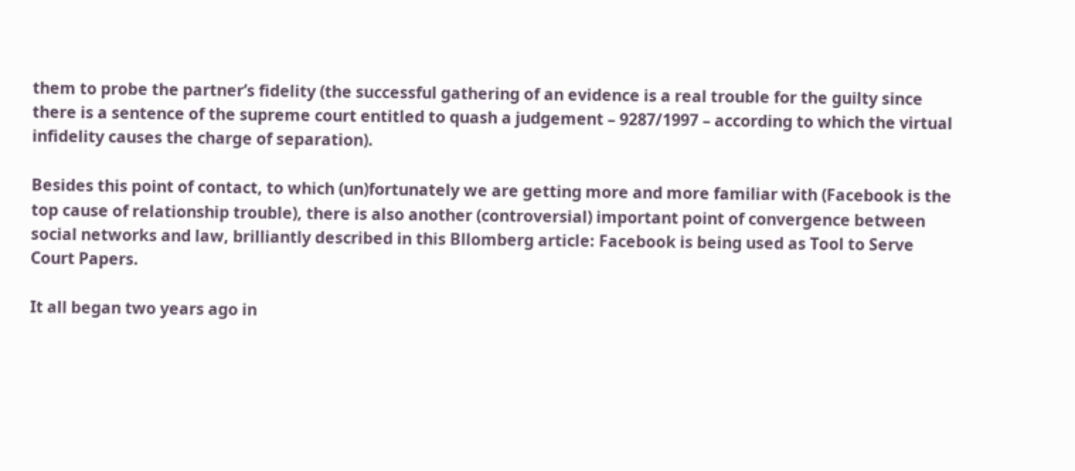them to probe the partner’s fidelity (the successful gathering of an evidence is a real trouble for the guilty since there is a sentence of the supreme court entitled to quash a judgement – 9287/1997 – according to which the virtual infidelity causes the charge of separation).

Besides this point of contact, to which (un)fortunately we are getting more and more familiar with (Facebook is the top cause of relationship trouble), there is also another (controversial) important point of convergence between social networks and law, brilliantly described in this Bllomberg article: Facebook is being used as Tool to Serve Court Papers.

It all began two years ago in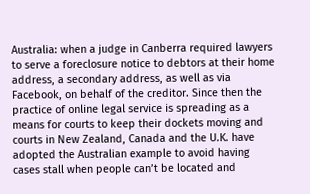Australia: when a judge in Canberra required lawyers to serve a foreclosure notice to debtors at their home address, a secondary address, as well as via Facebook, on behalf of the creditor. Since then the practice of online legal service is spreading as a means for courts to keep their dockets moving and courts in New Zealand, Canada and the U.K. have adopted the Australian example to avoid having cases stall when people can’t be located and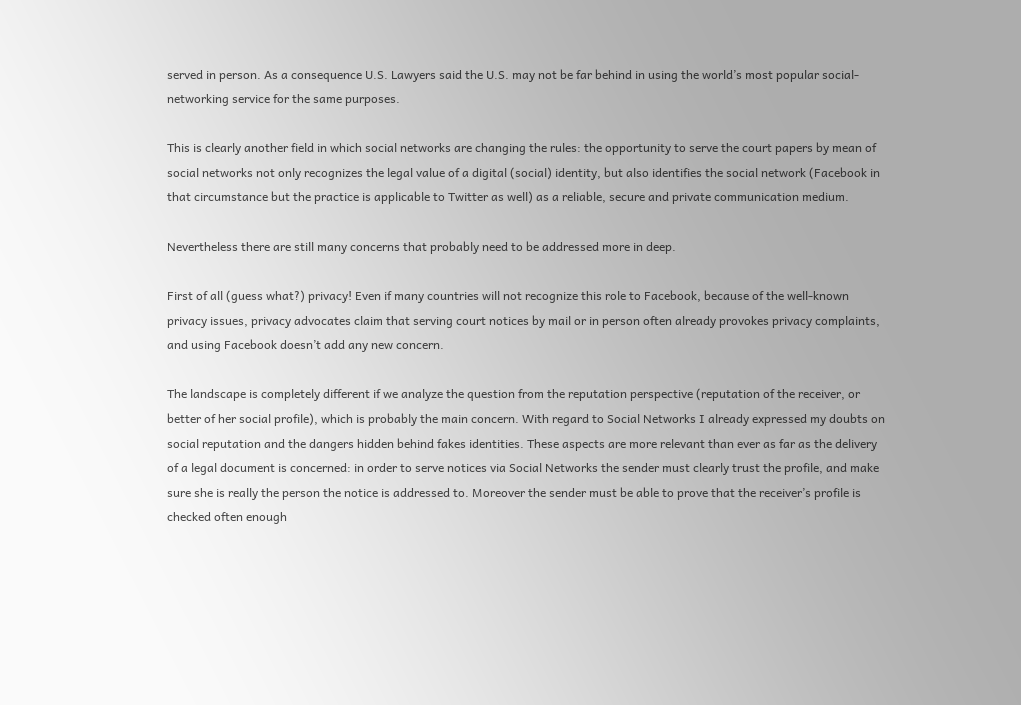served in person. As a consequence U.S. Lawyers said the U.S. may not be far behind in using the world’s most popular social-networking service for the same purposes.

This is clearly another field in which social networks are changing the rules: the opportunity to serve the court papers by mean of social networks not only recognizes the legal value of a digital (social) identity, but also identifies the social network (Facebook in that circumstance but the practice is applicable to Twitter as well) as a reliable, secure and private communication medium.

Nevertheless there are still many concerns that probably need to be addressed more in deep.

First of all (guess what?) privacy! Even if many countries will not recognize this role to Facebook, because of the well-known privacy issues, privacy advocates claim that serving court notices by mail or in person often already provokes privacy complaints, and using Facebook doesn’t add any new concern.

The landscape is completely different if we analyze the question from the reputation perspective (reputation of the receiver, or better of her social profile), which is probably the main concern. With regard to Social Networks I already expressed my doubts on social reputation and the dangers hidden behind fakes identities. These aspects are more relevant than ever as far as the delivery of a legal document is concerned: in order to serve notices via Social Networks the sender must clearly trust the profile, and make sure she is really the person the notice is addressed to. Moreover the sender must be able to prove that the receiver’s profile is checked often enough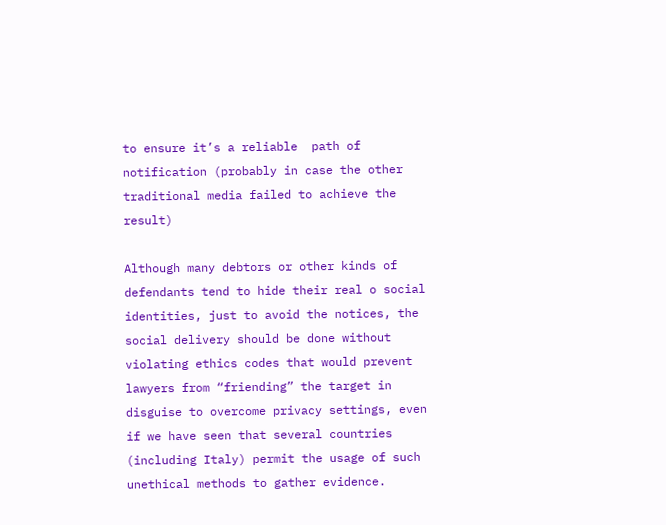to ensure it’s a reliable  path of notification (probably in case the other traditional media failed to achieve the result)

Although many debtors or other kinds of defendants tend to hide their real o social identities, just to avoid the notices, the social delivery should be done without violating ethics codes that would prevent lawyers from “friending” the target in disguise to overcome privacy settings, even if we have seen that several countries (including Italy) permit the usage of such unethical methods to gather evidence.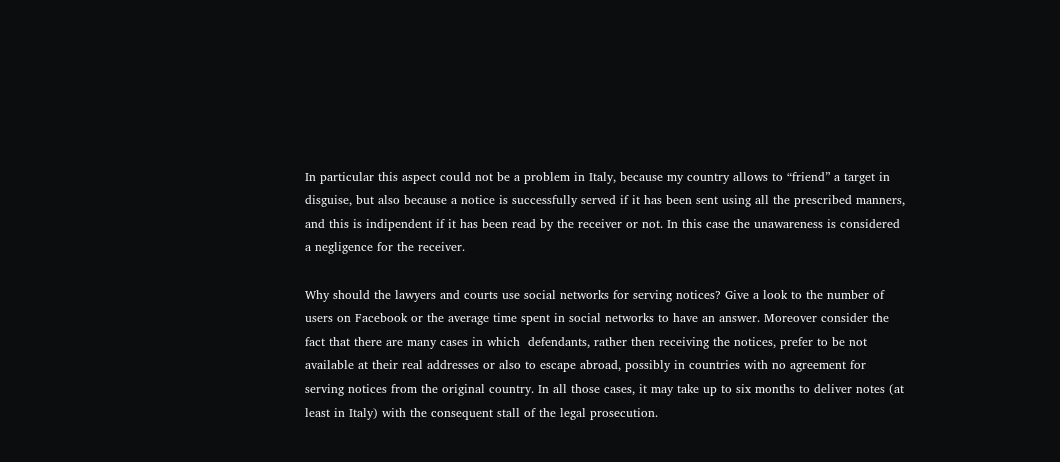In particular this aspect could not be a problem in Italy, because my country allows to “friend” a target in disguise, but also because a notice is successfully served if it has been sent using all the prescribed manners, and this is indipendent if it has been read by the receiver or not. In this case the unawareness is considered a negligence for the receiver.

Why should the lawyers and courts use social networks for serving notices? Give a look to the number of users on Facebook or the average time spent in social networks to have an answer. Moreover consider the fact that there are many cases in which  defendants, rather then receiving the notices, prefer to be not available at their real addresses or also to escape abroad, possibly in countries with no agreement for serving notices from the original country. In all those cases, it may take up to six months to deliver notes (at least in Italy) with the consequent stall of the legal prosecution.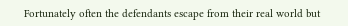Fortunately often the defendants escape from their real world but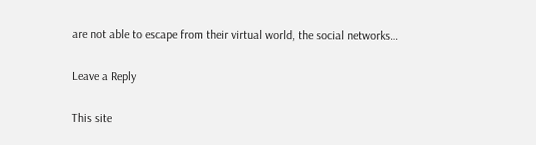are not able to escape from their virtual world, the social networks…

Leave a Reply

This site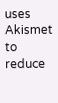uses Akismet to reduce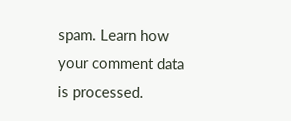spam. Learn how your comment data is processed.